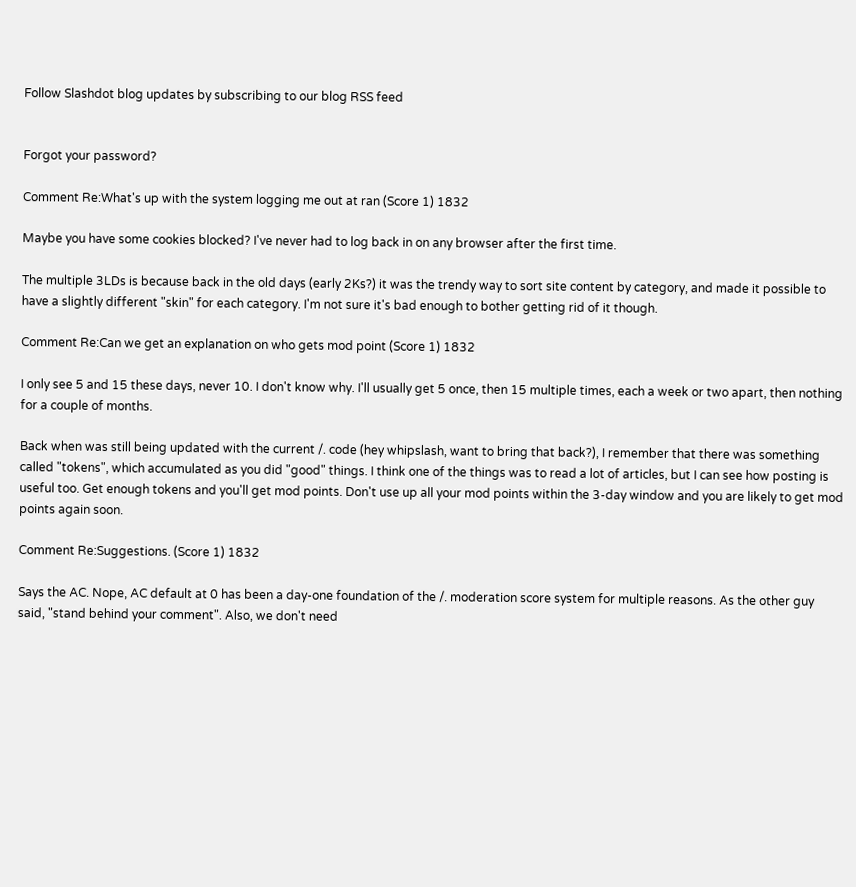Follow Slashdot blog updates by subscribing to our blog RSS feed


Forgot your password?

Comment Re:What's up with the system logging me out at ran (Score 1) 1832

Maybe you have some cookies blocked? I've never had to log back in on any browser after the first time.

The multiple 3LDs is because back in the old days (early 2Ks?) it was the trendy way to sort site content by category, and made it possible to have a slightly different "skin" for each category. I'm not sure it's bad enough to bother getting rid of it though.

Comment Re:Can we get an explanation on who gets mod point (Score 1) 1832

I only see 5 and 15 these days, never 10. I don't know why. I'll usually get 5 once, then 15 multiple times, each a week or two apart, then nothing for a couple of months.

Back when was still being updated with the current /. code (hey whipslash, want to bring that back?), I remember that there was something called "tokens", which accumulated as you did "good" things. I think one of the things was to read a lot of articles, but I can see how posting is useful too. Get enough tokens and you'll get mod points. Don't use up all your mod points within the 3-day window and you are likely to get mod points again soon.

Comment Re:Suggestions. (Score 1) 1832

Says the AC. Nope, AC default at 0 has been a day-one foundation of the /. moderation score system for multiple reasons. As the other guy said, "stand behind your comment". Also, we don't need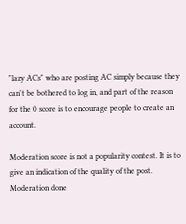"lazy ACs" who are posting AC simply because they can't be bothered to log in, and part of the reason for the 0 score is to encourage people to create an account.

Moderation score is not a popularity contest. It is to give an indication of the quality of the post. Moderation done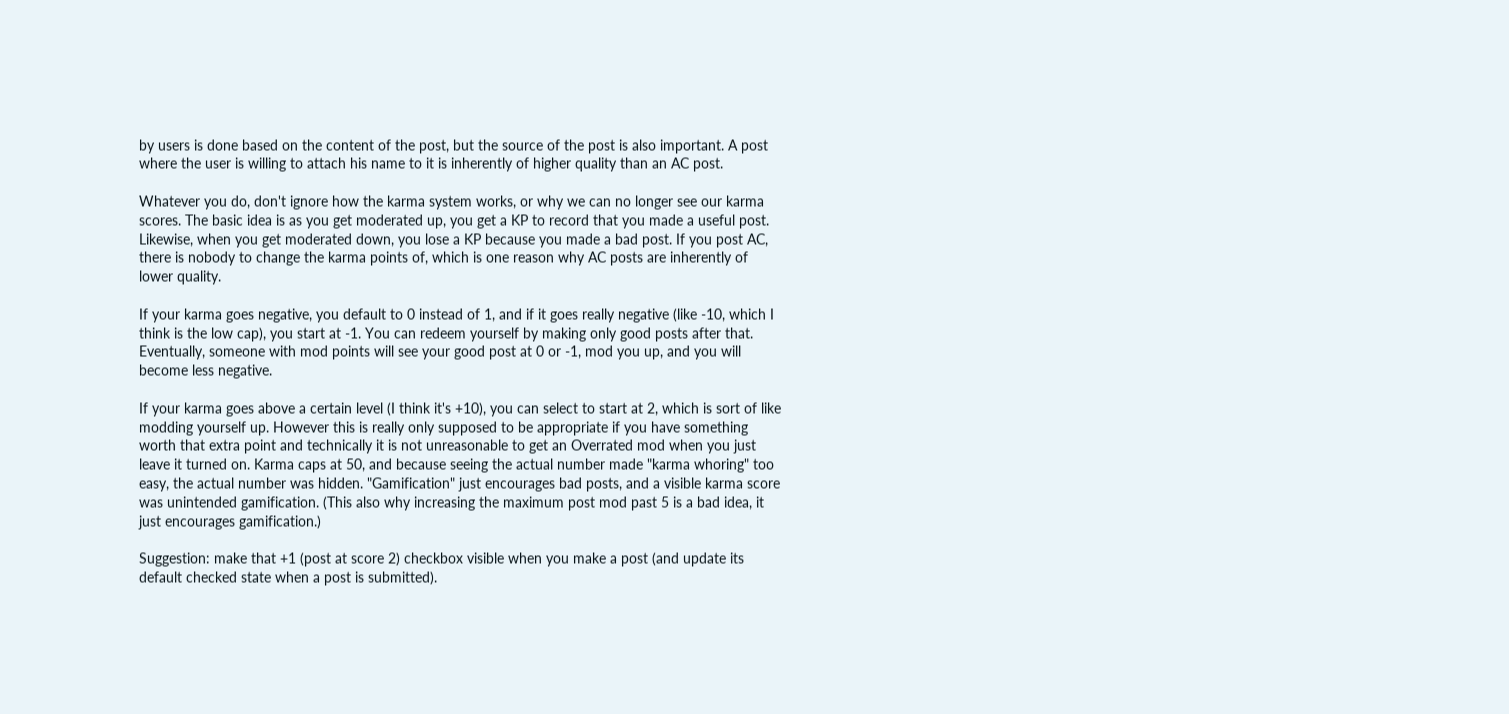by users is done based on the content of the post, but the source of the post is also important. A post where the user is willing to attach his name to it is inherently of higher quality than an AC post.

Whatever you do, don't ignore how the karma system works, or why we can no longer see our karma scores. The basic idea is as you get moderated up, you get a KP to record that you made a useful post. Likewise, when you get moderated down, you lose a KP because you made a bad post. If you post AC, there is nobody to change the karma points of, which is one reason why AC posts are inherently of lower quality.

If your karma goes negative, you default to 0 instead of 1, and if it goes really negative (like -10, which I think is the low cap), you start at -1. You can redeem yourself by making only good posts after that. Eventually, someone with mod points will see your good post at 0 or -1, mod you up, and you will become less negative.

If your karma goes above a certain level (I think it's +10), you can select to start at 2, which is sort of like modding yourself up. However this is really only supposed to be appropriate if you have something worth that extra point and technically it is not unreasonable to get an Overrated mod when you just leave it turned on. Karma caps at 50, and because seeing the actual number made "karma whoring" too easy, the actual number was hidden. "Gamification" just encourages bad posts, and a visible karma score was unintended gamification. (This also why increasing the maximum post mod past 5 is a bad idea, it just encourages gamification.)

Suggestion: make that +1 (post at score 2) checkbox visible when you make a post (and update its default checked state when a post is submitted).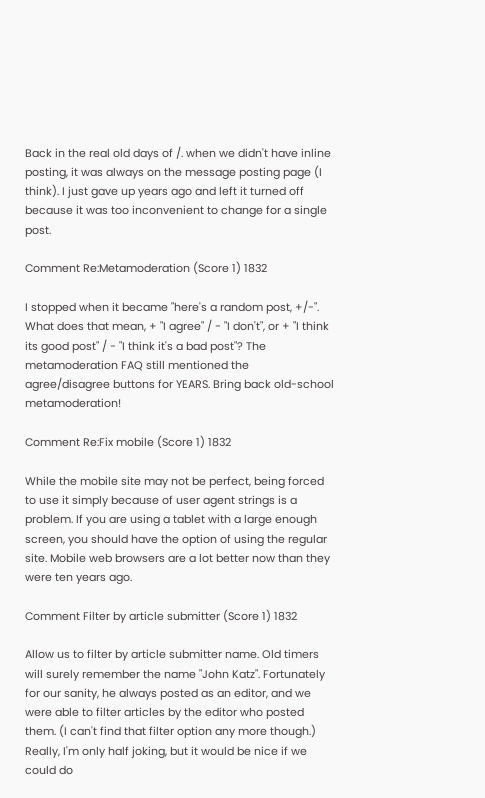Back in the real old days of /. when we didn't have inline posting, it was always on the message posting page (I think). I just gave up years ago and left it turned off because it was too inconvenient to change for a single post.

Comment Re:Metamoderation (Score 1) 1832

I stopped when it became "here's a random post, +/-". What does that mean, + "I agree" / - "I don't", or + "I think its good post" / - "I think it's a bad post"? The metamoderation FAQ still mentioned the agree/disagree buttons for YEARS. Bring back old-school metamoderation!

Comment Re:Fix mobile (Score 1) 1832

While the mobile site may not be perfect, being forced to use it simply because of user agent strings is a problem. If you are using a tablet with a large enough screen, you should have the option of using the regular site. Mobile web browsers are a lot better now than they were ten years ago.

Comment Filter by article submitter (Score 1) 1832

Allow us to filter by article submitter name. Old timers will surely remember the name "John Katz". Fortunately for our sanity, he always posted as an editor, and we were able to filter articles by the editor who posted them. (I can't find that filter option any more though.) Really, I'm only half joking, but it would be nice if we could do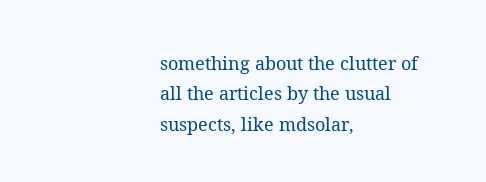something about the clutter of all the articles by the usual suspects, like mdsolar,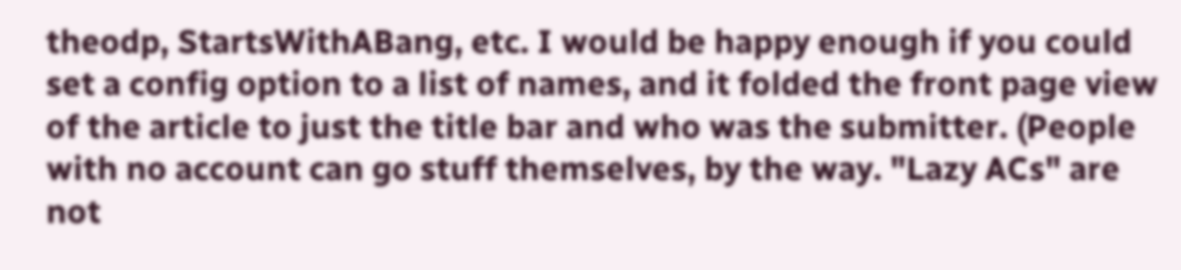theodp, StartsWithABang, etc. I would be happy enough if you could set a config option to a list of names, and it folded the front page view of the article to just the title bar and who was the submitter. (People with no account can go stuff themselves, by the way. "Lazy ACs" are not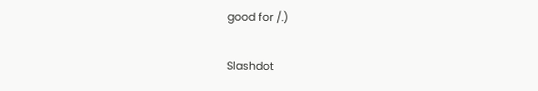good for /.)

Slashdot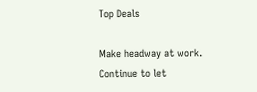Top Deals

Make headway at work. Continue to let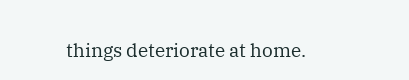things deteriorate at home.